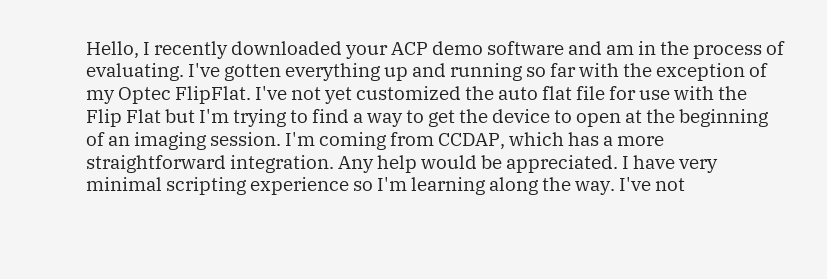Hello, I recently downloaded your ACP demo software and am in the process of evaluating. I've gotten everything up and running so far with the exception of my Optec FlipFlat. I've not yet customized the auto flat file for use with the Flip Flat but I'm trying to find a way to get the device to open at the beginning of an imaging session. I'm coming from CCDAP, which has a more straightforward integration. Any help would be appreciated. I have very minimal scripting experience so I'm learning along the way. I've not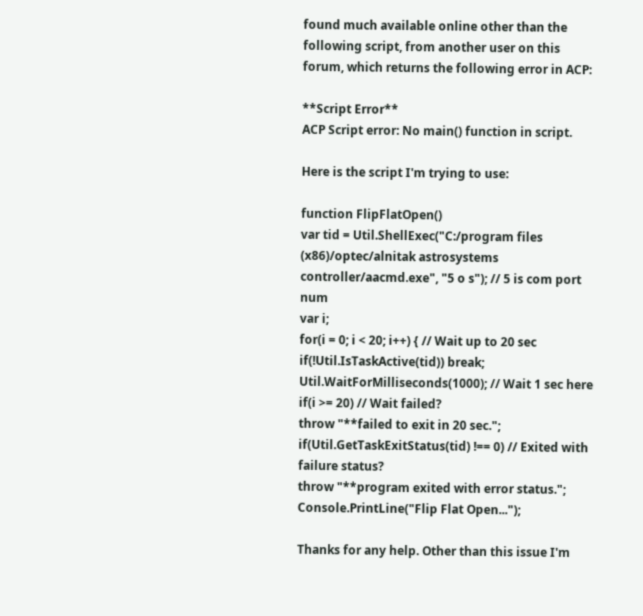found much available online other than the following script, from another user on this forum, which returns the following error in ACP:

**Script Error**
ACP Script error: No main() function in script.

Here is the script I'm trying to use:

function FlipFlatOpen()
var tid = Util.ShellExec("C:/program files (x86)/optec/alnitak astrosystems controller/aacmd.exe", "5 o s"); // 5 is com port num
var i;
for(i = 0; i < 20; i++) { // Wait up to 20 sec
if(!Util.IsTaskActive(tid)) break;
Util.WaitForMilliseconds(1000); // Wait 1 sec here
if(i >= 20) // Wait failed?
throw "**failed to exit in 20 sec.";
if(Util.GetTaskExitStatus(tid) !== 0) // Exited with failure status?
throw "**program exited with error status.";
Console.PrintLine("Flip Flat Open...");

Thanks for any help. Other than this issue I'm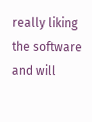really liking the software and will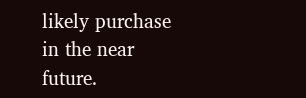likely purchase in the near future.